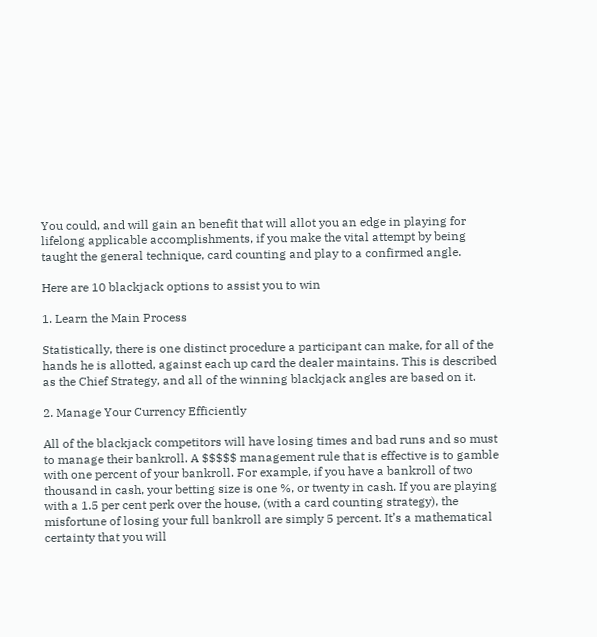You could, and will gain an benefit that will allot you an edge in playing for lifelong applicable accomplishments, if you make the vital attempt by being taught the general technique, card counting and play to a confirmed angle.

Here are 10 blackjack options to assist you to win

1. Learn the Main Process

Statistically, there is one distinct procedure a participant can make, for all of the hands he is allotted, against each up card the dealer maintains. This is described as the Chief Strategy, and all of the winning blackjack angles are based on it.

2. Manage Your Currency Efficiently

All of the blackjack competitors will have losing times and bad runs and so must to manage their bankroll. A $$$$$ management rule that is effective is to gamble with one percent of your bankroll. For example, if you have a bankroll of two thousand in cash, your betting size is one %, or twenty in cash. If you are playing with a 1.5 per cent perk over the house, (with a card counting strategy), the misfortune of losing your full bankroll are simply 5 percent. It’s a mathematical certainty that you will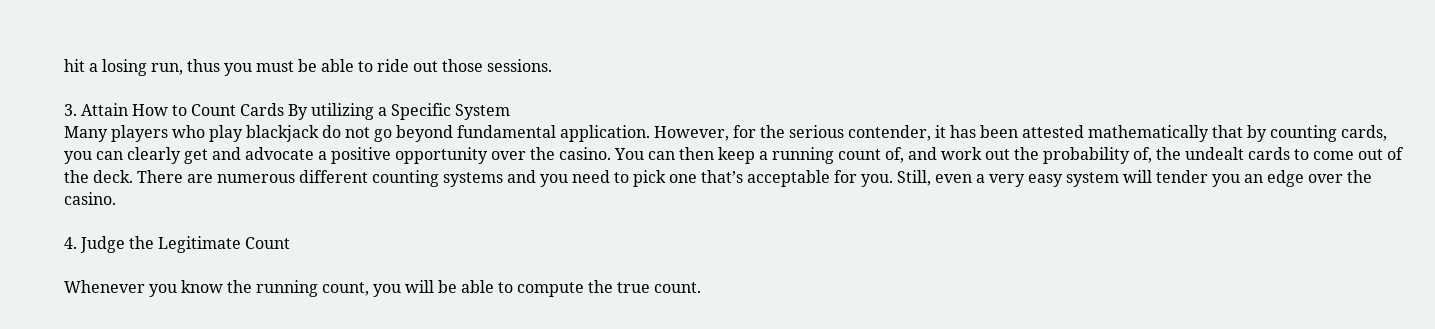hit a losing run, thus you must be able to ride out those sessions.

3. Attain How to Count Cards By utilizing a Specific System
Many players who play blackjack do not go beyond fundamental application. However, for the serious contender, it has been attested mathematically that by counting cards, you can clearly get and advocate a positive opportunity over the casino. You can then keep a running count of, and work out the probability of, the undealt cards to come out of the deck. There are numerous different counting systems and you need to pick one that’s acceptable for you. Still, even a very easy system will tender you an edge over the casino.

4. Judge the Legitimate Count

Whenever you know the running count, you will be able to compute the true count.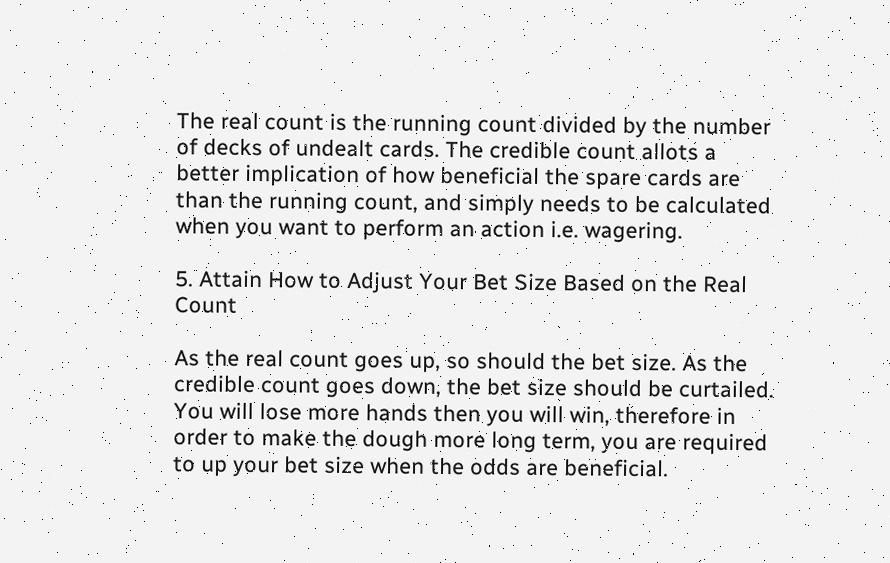The real count is the running count divided by the number of decks of undealt cards. The credible count allots a better implication of how beneficial the spare cards are than the running count, and simply needs to be calculated when you want to perform an action i.e. wagering.

5. Attain How to Adjust Your Bet Size Based on the Real Count

As the real count goes up, so should the bet size. As the credible count goes down, the bet size should be curtailed. You will lose more hands then you will win, therefore in order to make the dough more long term, you are required to up your bet size when the odds are beneficial.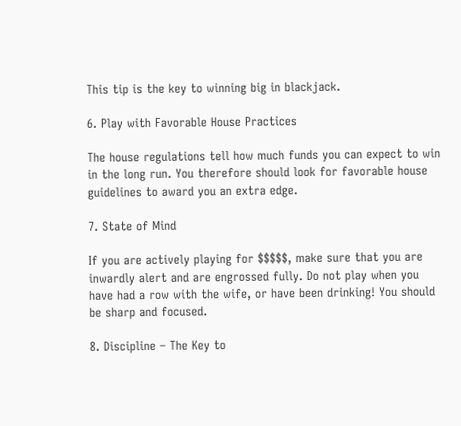This tip is the key to winning big in blackjack.

6. Play with Favorable House Practices

The house regulations tell how much funds you can expect to win in the long run. You therefore should look for favorable house guidelines to award you an extra edge.

7. State of Mind

If you are actively playing for $$$$$, make sure that you are inwardly alert and are engrossed fully. Do not play when you have had a row with the wife, or have been drinking! You should be sharp and focused.

8. Discipline – The Key to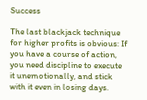Success

The last blackjack technique for higher profits is obvious: If you have a course of action, you need discipline to execute it unemotionally, and stick with it even in losing days.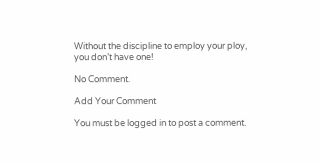Without the discipline to employ your ploy, you don’t have one!

No Comment.

Add Your Comment

You must be logged in to post a comment.